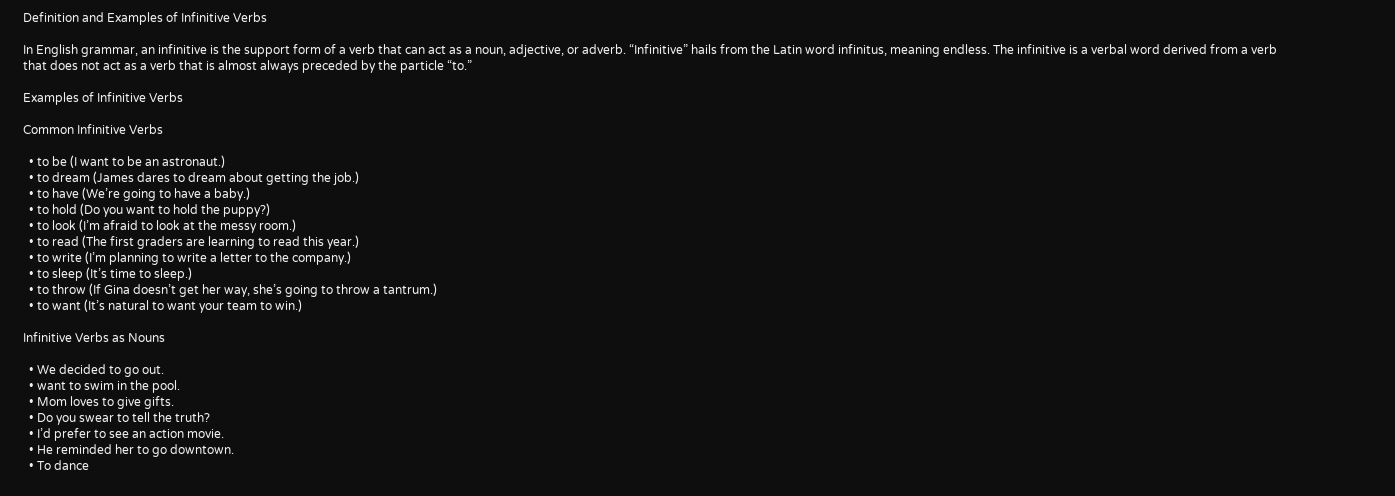Definition and Examples of Infinitive Verbs

In English grammar, an infinitive is the support form of a verb that can act as a noun, adjective, or adverb. “Infinitive” hails from the Latin word infinitus, meaning endless. The infinitive is a verbal word derived from a verb that does not act as a verb that is almost always preceded by the particle “to.”

Examples of Infinitive Verbs

Common Infinitive Verbs

  • to be (I want to be an astronaut.)
  • to dream (James dares to dream about getting the job.)
  • to have (We’re going to have a baby.)
  • to hold (Do you want to hold the puppy?)
  • to look (I’m afraid to look at the messy room.)
  • to read (The first graders are learning to read this year.)
  • to write (I’m planning to write a letter to the company.)
  • to sleep (It’s time to sleep.)
  • to throw (If Gina doesn’t get her way, she’s going to throw a tantrum.)
  • to want (It’s natural to want your team to win.)

Infinitive Verbs as Nouns

  • We decided to go out.
  • want to swim in the pool.
  • Mom loves to give gifts.
  • Do you swear to tell the truth?
  • I’d prefer to see an action movie.
  • He reminded her to go downtown.
  • To dance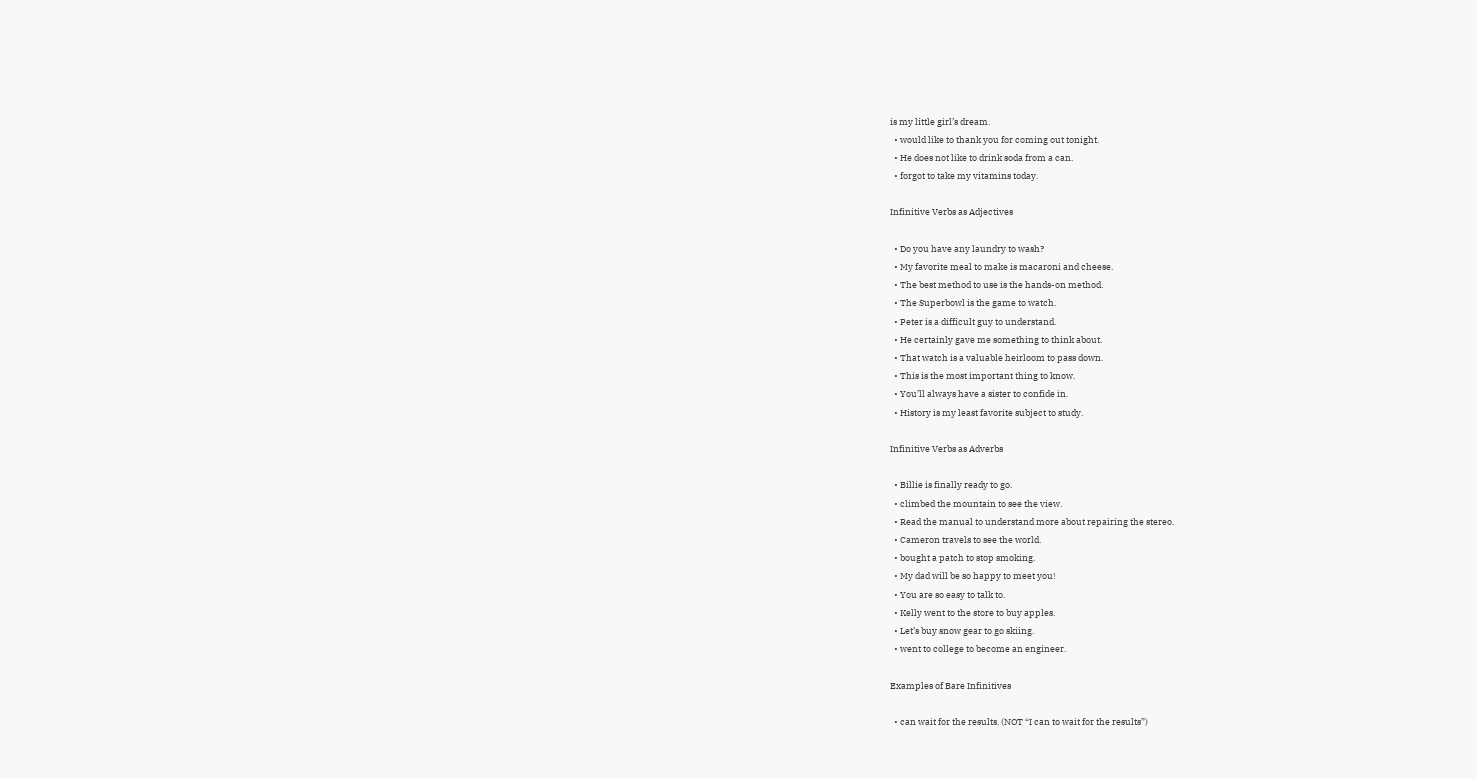is my little girl’s dream.
  • would like to thank you for coming out tonight.
  • He does not like to drink soda from a can.
  • forgot to take my vitamins today.

Infinitive Verbs as Adjectives

  • Do you have any laundry to wash?
  • My favorite meal to make is macaroni and cheese.
  • The best method to use is the hands-on method.
  • The Superbowl is the game to watch.
  • Peter is a difficult guy to understand.
  • He certainly gave me something to think about.
  • That watch is a valuable heirloom to pass down.
  • This is the most important thing to know.
  • You’ll always have a sister to confide in.
  • History is my least favorite subject to study.

Infinitive Verbs as Adverbs

  • Billie is finally ready to go.
  • climbed the mountain to see the view.
  • Read the manual to understand more about repairing the stereo.
  • Cameron travels to see the world.
  • bought a patch to stop smoking.
  • My dad will be so happy to meet you!
  • You are so easy to talk to.
  • Kelly went to the store to buy apples.
  • Let’s buy snow gear to go skiing.
  • went to college to become an engineer.

Examples of Bare Infinitives

  • can wait for the results. (NOT “I can to wait for the results”)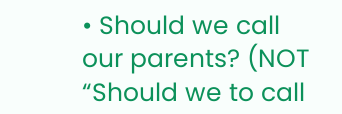• Should we call our parents? (NOT “Should we to call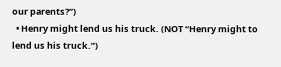our parents?”)
  • Henry might lend us his truck. (NOT “Henry might to lend us his truck.”)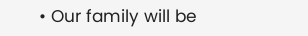• Our family will be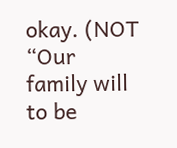okay. (NOT “Our family will to be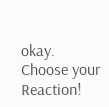okay.
Choose your Reaction!